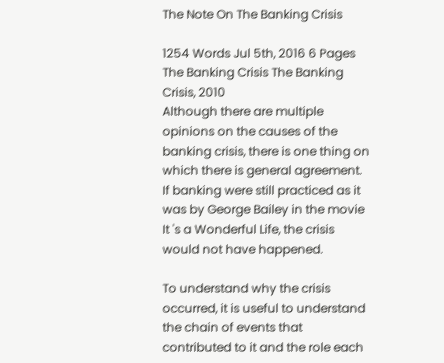The Note On The Banking Crisis

1254 Words Jul 5th, 2016 6 Pages
The Banking Crisis The Banking Crisis, 2010
Although there are multiple opinions on the causes of the banking crisis, there is one thing on which there is general agreement. If banking were still practiced as it was by George Bailey in the movie It 's a Wonderful Life, the crisis would not have happened.

To understand why the crisis occurred, it is useful to understand the chain of events that contributed to it and the role each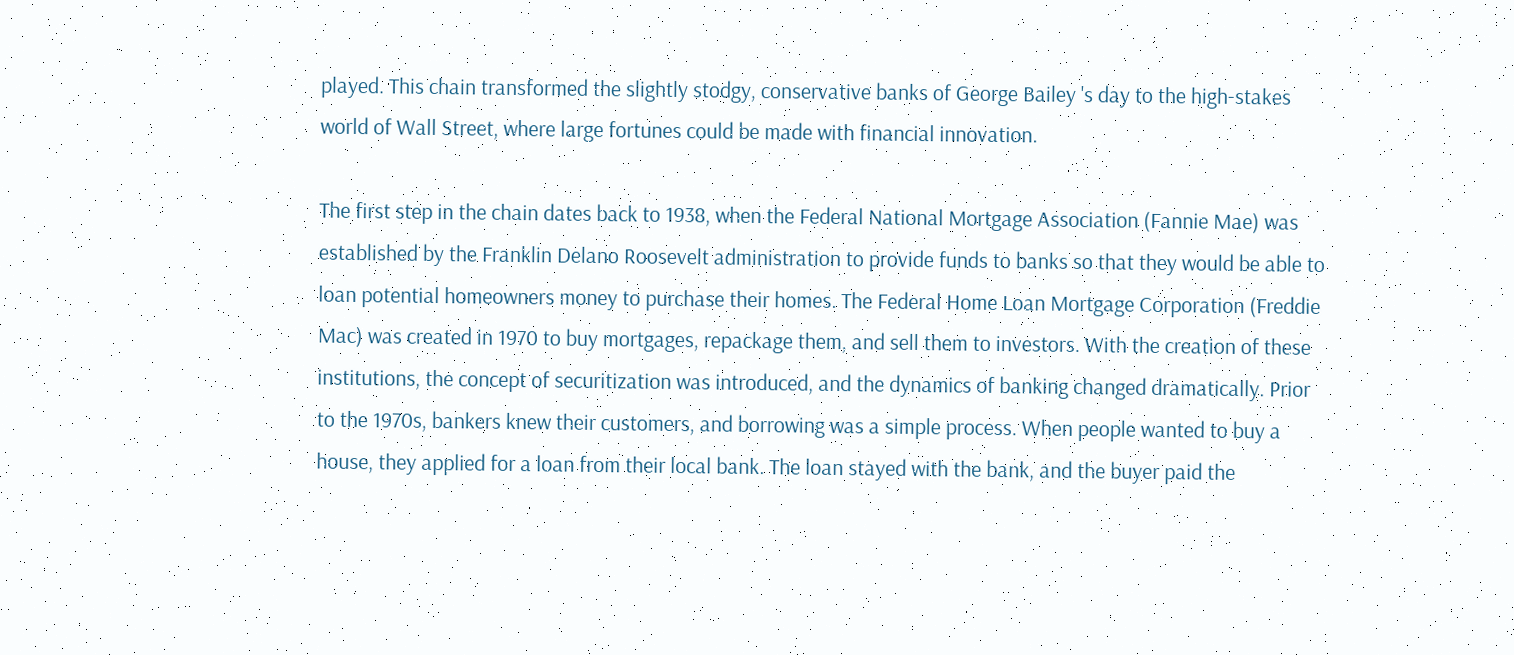played. This chain transformed the slightly stodgy, conservative banks of George Bailey 's day to the high-stakes world of Wall Street, where large fortunes could be made with financial innovation.

The first step in the chain dates back to 1938, when the Federal National Mortgage Association (Fannie Mae) was established by the Franklin Delano Roosevelt administration to provide funds to banks so that they would be able to loan potential homeowners money to purchase their homes. The Federal Home Loan Mortgage Corporation (Freddie Mac) was created in 1970 to buy mortgages, repackage them, and sell them to investors. With the creation of these institutions, the concept of securitization was introduced, and the dynamics of banking changed dramatically. Prior to the 1970s, bankers knew their customers, and borrowing was a simple process. When people wanted to buy a house, they applied for a loan from their local bank. The loan stayed with the bank, and the buyer paid the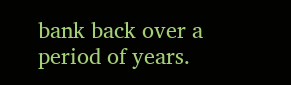bank back over a period of years.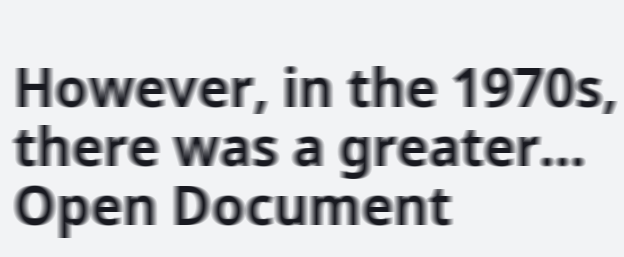However, in the 1970s, there was a greater…
Open Document